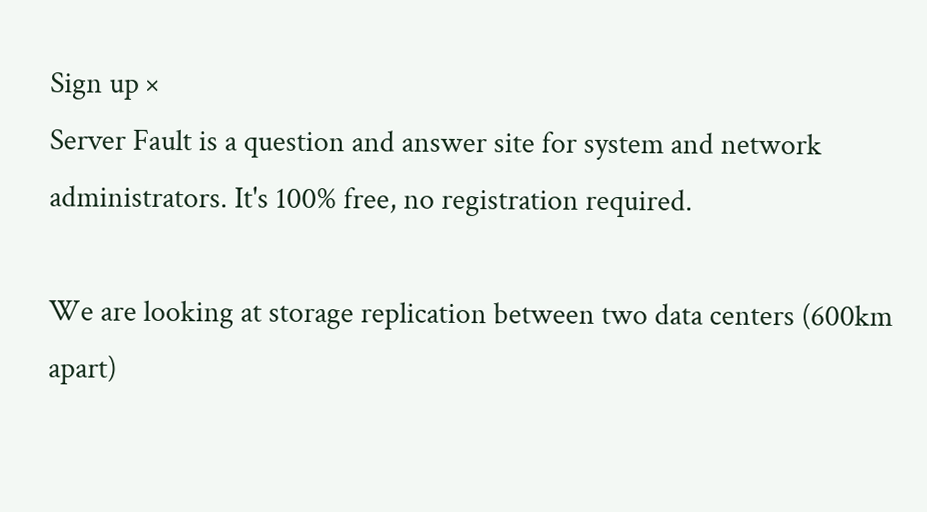Sign up ×
Server Fault is a question and answer site for system and network administrators. It's 100% free, no registration required.

We are looking at storage replication between two data centers (600km apart)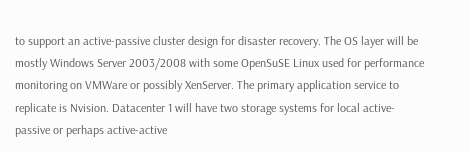to support an active-passive cluster design for disaster recovery. The OS layer will be mostly Windows Server 2003/2008 with some OpenSuSE Linux used for performance monitoring on VMWare or possibly XenServer. The primary application service to replicate is Nvision. Datacenter 1 will have two storage systems for local active-passive or perhaps active-active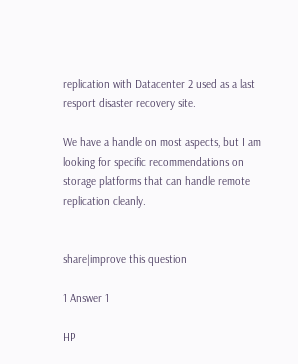replication with Datacenter 2 used as a last resport disaster recovery site.

We have a handle on most aspects, but I am looking for specific recommendations on storage platforms that can handle remote replication cleanly.


share|improve this question

1 Answer 1

HP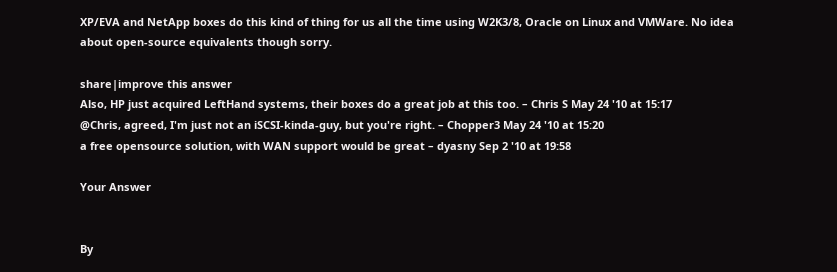XP/EVA and NetApp boxes do this kind of thing for us all the time using W2K3/8, Oracle on Linux and VMWare. No idea about open-source equivalents though sorry.

share|improve this answer
Also, HP just acquired LeftHand systems, their boxes do a great job at this too. – Chris S May 24 '10 at 15:17
@Chris, agreed, I'm just not an iSCSI-kinda-guy, but you're right. – Chopper3 May 24 '10 at 15:20
a free opensource solution, with WAN support would be great – dyasny Sep 2 '10 at 19:58

Your Answer


By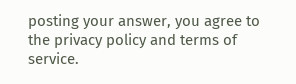posting your answer, you agree to the privacy policy and terms of service.